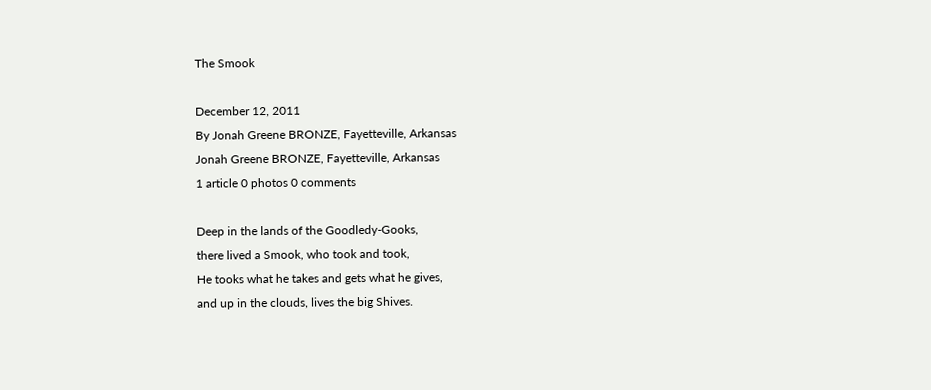The Smook

December 12, 2011
By Jonah Greene BRONZE, Fayetteville, Arkansas
Jonah Greene BRONZE, Fayetteville, Arkansas
1 article 0 photos 0 comments

Deep in the lands of the Goodledy-Gooks,
there lived a Smook, who took and took,
He tooks what he takes and gets what he gives,
and up in the clouds, lives the big Shives.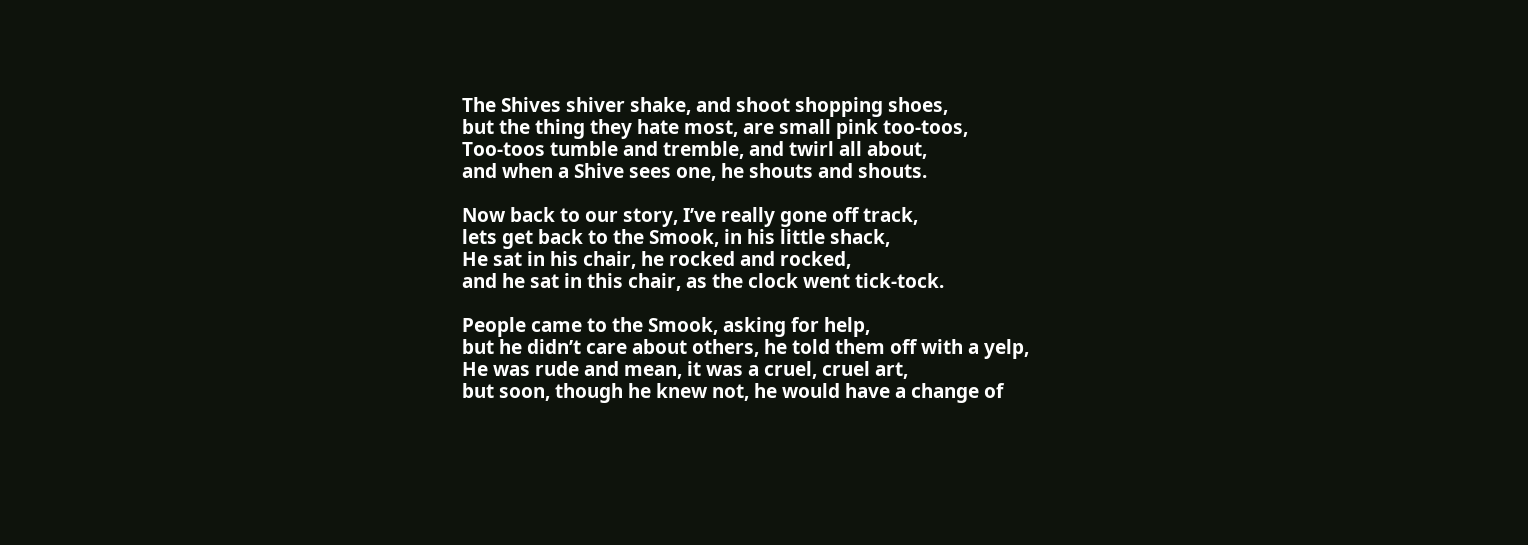The Shives shiver shake, and shoot shopping shoes,
but the thing they hate most, are small pink too-toos,
Too-toos tumble and tremble, and twirl all about,
and when a Shive sees one, he shouts and shouts.

Now back to our story, I’ve really gone off track,
lets get back to the Smook, in his little shack,
He sat in his chair, he rocked and rocked,
and he sat in this chair, as the clock went tick-tock.

People came to the Smook, asking for help,
but he didn’t care about others, he told them off with a yelp,
He was rude and mean, it was a cruel, cruel art,
but soon, though he knew not, he would have a change of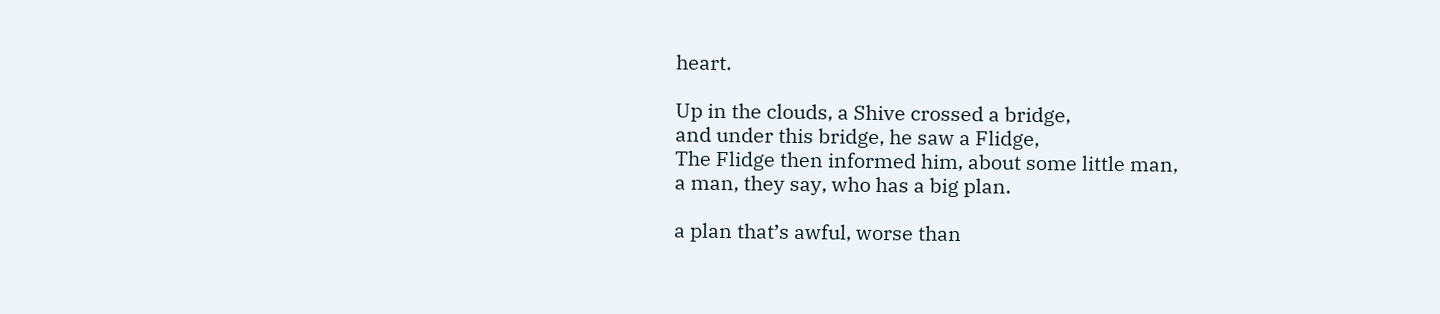heart.

Up in the clouds, a Shive crossed a bridge,
and under this bridge, he saw a Flidge,
The Flidge then informed him, about some little man,
a man, they say, who has a big plan.

a plan that’s awful, worse than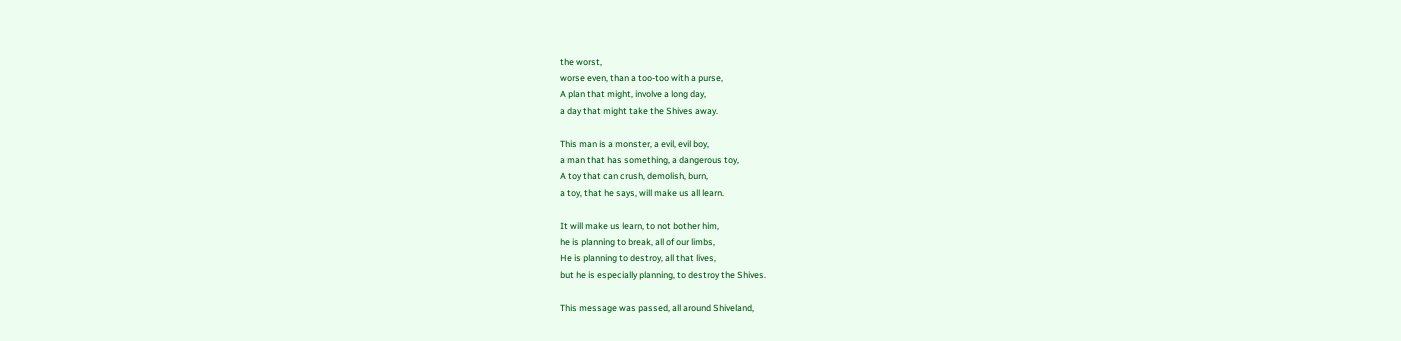the worst,
worse even, than a too-too with a purse,
A plan that might, involve a long day,
a day that might take the Shives away.

This man is a monster, a evil, evil boy,
a man that has something, a dangerous toy,
A toy that can crush, demolish, burn,
a toy, that he says, will make us all learn.

It will make us learn, to not bother him,
he is planning to break, all of our limbs,
He is planning to destroy, all that lives,
but he is especially planning, to destroy the Shives.

This message was passed, all around Shiveland,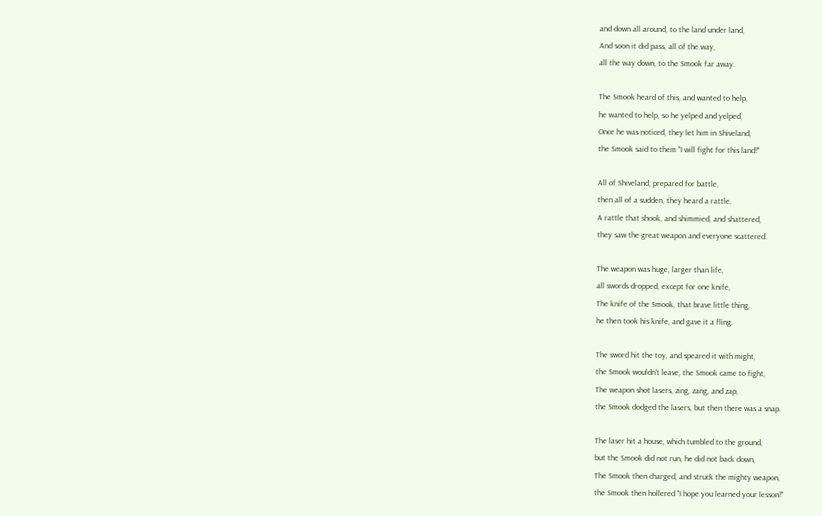and down all around, to the land under land,
And soon it did pass, all of the way,
all the way down, to the Smook far away.

The Smook heard of this, and wanted to help,
he wanted to help, so he yelped and yelped,
Once he was noticed, they let him in Shiveland,
the Smook said to them "I will fight for this land!"

All of Shiveland, prepared for battle,
then all of a sudden, they heard a rattle,
A rattle that shook, and shimmied, and shattered,
they saw the great weapon and everyone scattered.

The weapon was huge, larger than life,
all swords dropped, except for one knife,
The knife of the Smook, that brave little thing,
he then took his knife, and gave it a fling.

The sword hit the toy, and speared it with might,
the Smook wouldn't leave, the Smook came to fight,
The weapon shot lasers, zing, zang, and zap,
the Smook dodged the lasers, but then there was a snap.

The laser hit a house, which tumbled to the ground,
but the Smook did not run, he did not back down,
The Smook then charged, and struck the mighty weapon,
the Smook then hollered "I hope you learned your lesson!"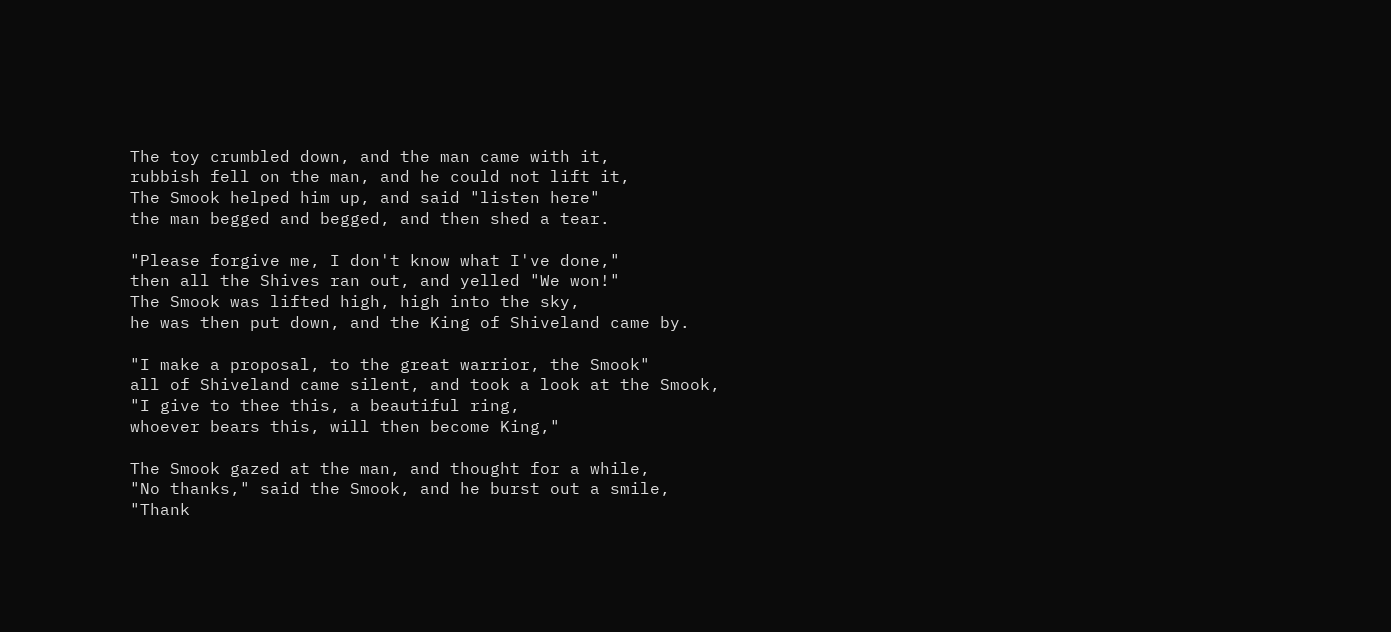The toy crumbled down, and the man came with it,
rubbish fell on the man, and he could not lift it,
The Smook helped him up, and said "listen here"
the man begged and begged, and then shed a tear.

"Please forgive me, I don't know what I've done,"
then all the Shives ran out, and yelled "We won!"
The Smook was lifted high, high into the sky,
he was then put down, and the King of Shiveland came by.

"I make a proposal, to the great warrior, the Smook"
all of Shiveland came silent, and took a look at the Smook,
"I give to thee this, a beautiful ring,
whoever bears this, will then become King,"

The Smook gazed at the man, and thought for a while,
"No thanks," said the Smook, and he burst out a smile,
"Thank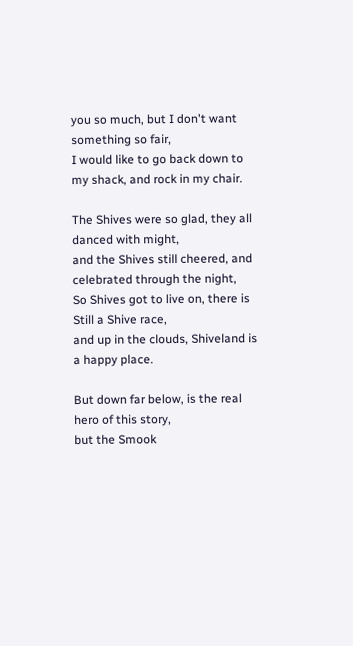you so much, but I don't want something so fair,
I would like to go back down to my shack, and rock in my chair.

The Shives were so glad, they all danced with might,
and the Shives still cheered, and celebrated through the night,
So Shives got to live on, there is Still a Shive race,
and up in the clouds, Shiveland is a happy place.

But down far below, is the real hero of this story,
but the Smook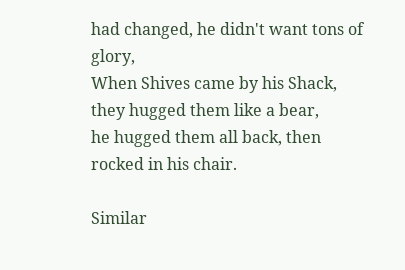had changed, he didn't want tons of glory,
When Shives came by his Shack, they hugged them like a bear,
he hugged them all back, then rocked in his chair.

Similar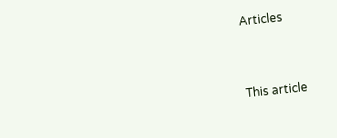Articles


This article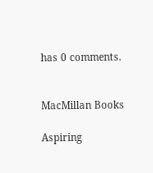has 0 comments.


MacMillan Books

Aspiring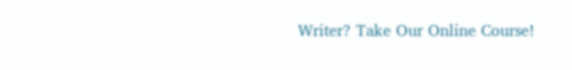Writer? Take Our Online Course!